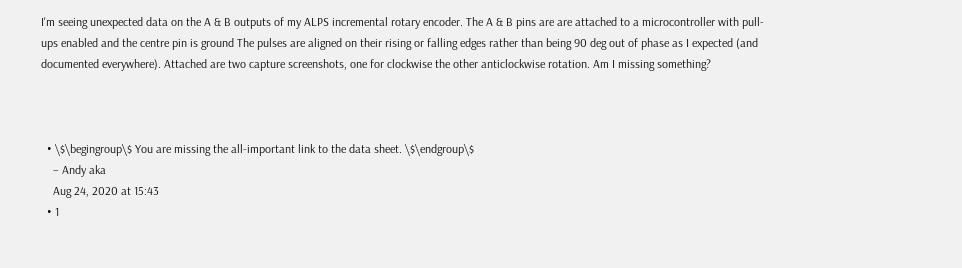I'm seeing unexpected data on the A & B outputs of my ALPS incremental rotary encoder. The A & B pins are are attached to a microcontroller with pull-ups enabled and the centre pin is ground The pulses are aligned on their rising or falling edges rather than being 90 deg out of phase as I expected (and documented everywhere). Attached are two capture screenshots, one for clockwise the other anticlockwise rotation. Am I missing something?



  • \$\begingroup\$ You are missing the all-important link to the data sheet. \$\endgroup\$
    – Andy aka
    Aug 24, 2020 at 15:43
  • 1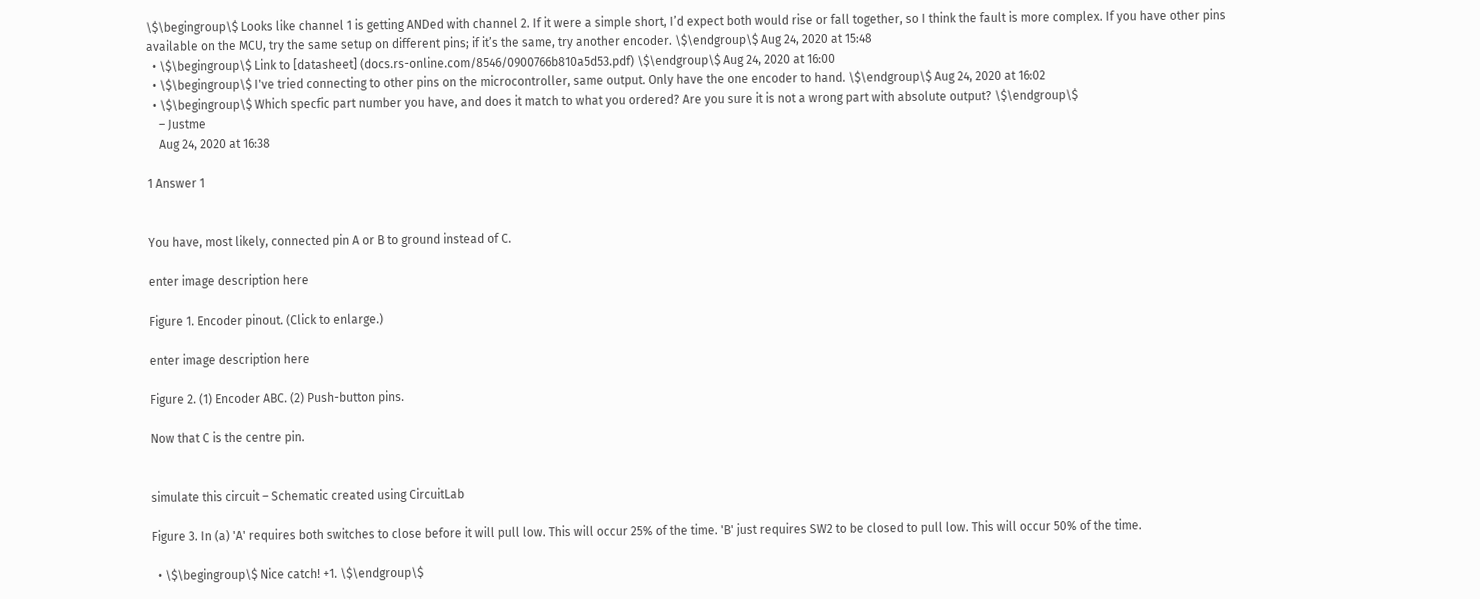\$\begingroup\$ Looks like channel 1 is getting ANDed with channel 2. If it were a simple short, I’d expect both would rise or fall together, so I think the fault is more complex. If you have other pins available on the MCU, try the same setup on different pins; if it’s the same, try another encoder. \$\endgroup\$ Aug 24, 2020 at 15:48
  • \$\begingroup\$ Link to [datasheet] (docs.rs-online.com/8546/0900766b810a5d53.pdf) \$\endgroup\$ Aug 24, 2020 at 16:00
  • \$\begingroup\$ I've tried connecting to other pins on the microcontroller, same output. Only have the one encoder to hand. \$\endgroup\$ Aug 24, 2020 at 16:02
  • \$\begingroup\$ Which specfic part number you have, and does it match to what you ordered? Are you sure it is not a wrong part with absolute output? \$\endgroup\$
    – Justme
    Aug 24, 2020 at 16:38

1 Answer 1


You have, most likely, connected pin A or B to ground instead of C.

enter image description here

Figure 1. Encoder pinout. (Click to enlarge.)

enter image description here

Figure 2. (1) Encoder ABC. (2) Push-button pins.

Now that C is the centre pin.


simulate this circuit – Schematic created using CircuitLab

Figure 3. In (a) 'A' requires both switches to close before it will pull low. This will occur 25% of the time. 'B' just requires SW2 to be closed to pull low. This will occur 50% of the time.

  • \$\begingroup\$ Nice catch! +1. \$\endgroup\$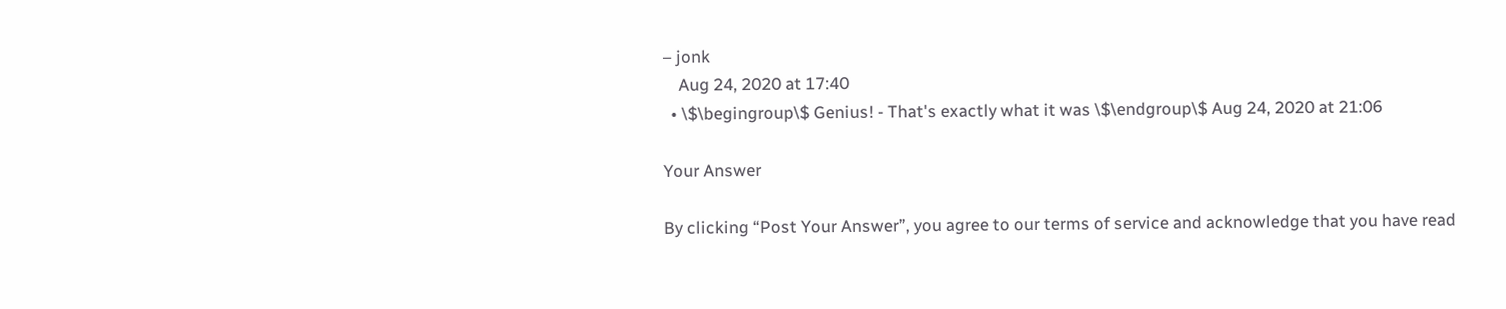– jonk
    Aug 24, 2020 at 17:40
  • \$\begingroup\$ Genius! - That's exactly what it was \$\endgroup\$ Aug 24, 2020 at 21:06

Your Answer

By clicking “Post Your Answer”, you agree to our terms of service and acknowledge that you have read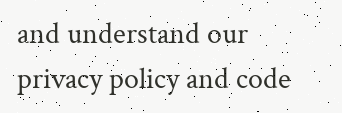and understand our privacy policy and code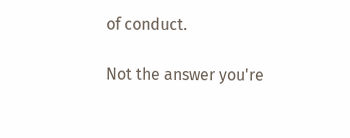of conduct.

Not the answer you're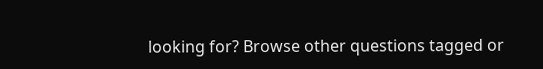looking for? Browse other questions tagged or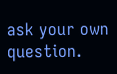ask your own question.